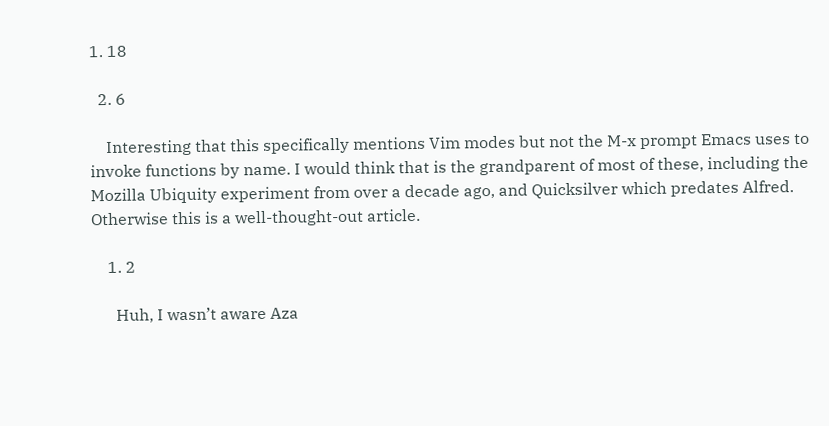1. 18

  2. 6

    Interesting that this specifically mentions Vim modes but not the M-x prompt Emacs uses to invoke functions by name. I would think that is the grandparent of most of these, including the Mozilla Ubiquity experiment from over a decade ago, and Quicksilver which predates Alfred. Otherwise this is a well-thought-out article.

    1. 2

      Huh, I wasn’t aware Aza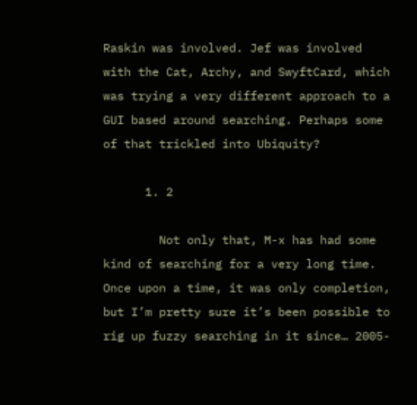Raskin was involved. Jef was involved with the Cat, Archy, and SwyftCard, which was trying a very different approach to a GUI based around searching. Perhaps some of that trickled into Ubiquity?

      1. 2

        Not only that, M-x has had some kind of searching for a very long time. Once upon a time, it was only completion, but I’m pretty sure it’s been possible to rig up fuzzy searching in it since… 2005-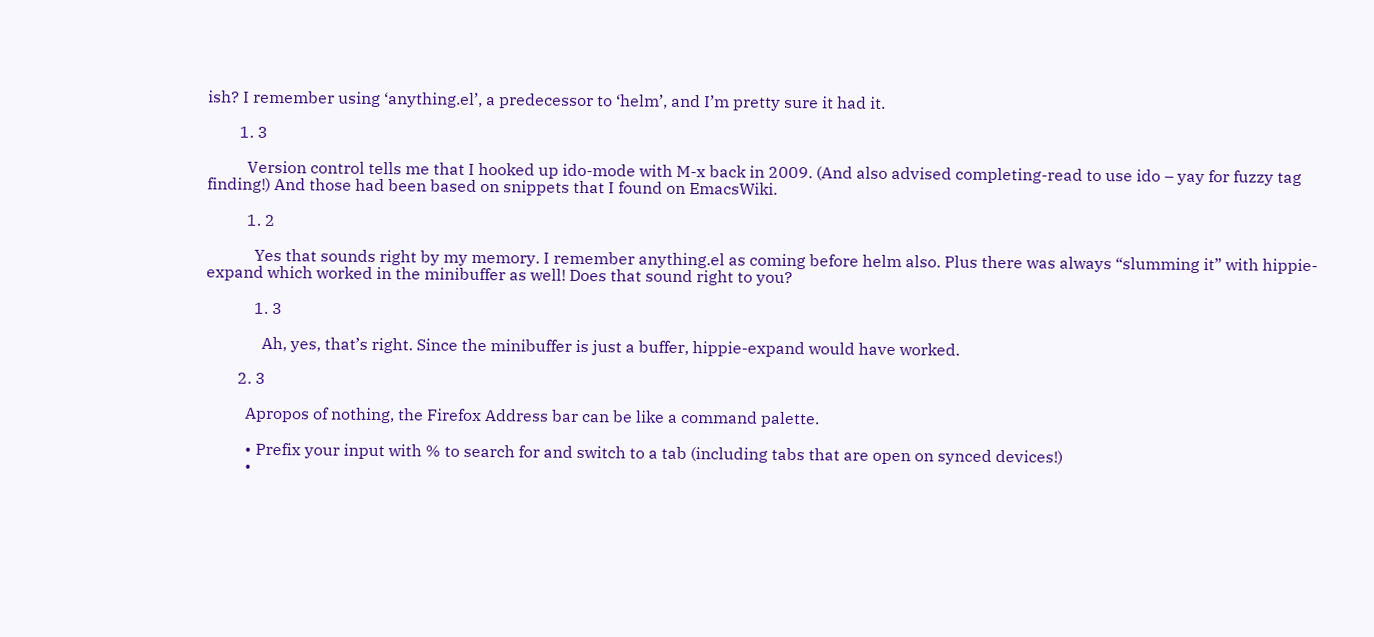ish? I remember using ‘anything.el’, a predecessor to ‘helm’, and I’m pretty sure it had it.

        1. 3

          Version control tells me that I hooked up ido-mode with M-x back in 2009. (And also advised completing-read to use ido – yay for fuzzy tag finding!) And those had been based on snippets that I found on EmacsWiki.

          1. 2

            Yes that sounds right by my memory. I remember anything.el as coming before helm also. Plus there was always “slumming it” with hippie-expand which worked in the minibuffer as well! Does that sound right to you?

            1. 3

              Ah, yes, that’s right. Since the minibuffer is just a buffer, hippie-expand would have worked.

        2. 3

          Apropos of nothing, the Firefox Address bar can be like a command palette.

          • Prefix your input with % to search for and switch to a tab (including tabs that are open on synced devices!)
          •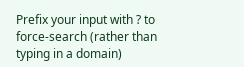Prefix your input with ? to force-search (rather than typing in a domain)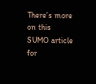There’s more on this SUMO article for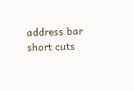address bar short cuts